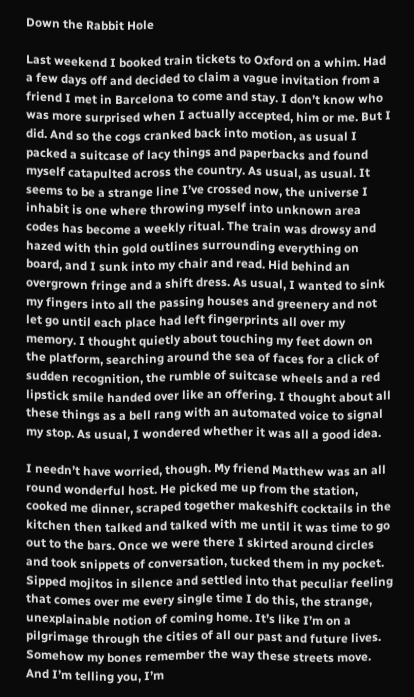Down the Rabbit Hole

Last weekend I booked train tickets to Oxford on a whim. Had a few days off and decided to claim a vague invitation from a friend I met in Barcelona to come and stay. I don’t know who was more surprised when I actually accepted, him or me. But I did. And so the cogs cranked back into motion, as usual I packed a suitcase of lacy things and paperbacks and found myself catapulted across the country. As usual, as usual. It seems to be a strange line I’ve crossed now, the universe I inhabit is one where throwing myself into unknown area codes has become a weekly ritual. The train was drowsy and hazed with thin gold outlines surrounding everything on board, and I sunk into my chair and read. Hid behind an overgrown fringe and a shift dress. As usual, I wanted to sink my fingers into all the passing houses and greenery and not let go until each place had left fingerprints all over my memory. I thought quietly about touching my feet down on the platform, searching around the sea of faces for a click of sudden recognition, the rumble of suitcase wheels and a red lipstick smile handed over like an offering. I thought about all these things as a bell rang with an automated voice to signal my stop. As usual, I wondered whether it was all a good idea.

I needn’t have worried, though. My friend Matthew was an all round wonderful host. He picked me up from the station, cooked me dinner, scraped together makeshift cocktails in the kitchen then talked and talked with me until it was time to go out to the bars. Once we were there I skirted around circles and took snippets of conversation, tucked them in my pocket. Sipped mojitos in silence and settled into that peculiar feeling that comes over me every single time I do this, the strange, unexplainable notion of coming home. It’s like I’m on a pilgrimage through the cities of all our past and future lives. Somehow my bones remember the way these streets move. And I’m telling you, I’m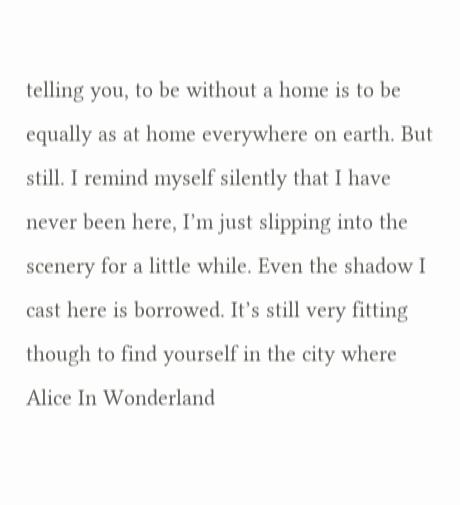telling you, to be without a home is to be equally as at home everywhere on earth. But still. I remind myself silently that I have never been here, I’m just slipping into the scenery for a little while. Even the shadow I cast here is borrowed. It’s still very fitting though to find yourself in the city where Alice In Wonderland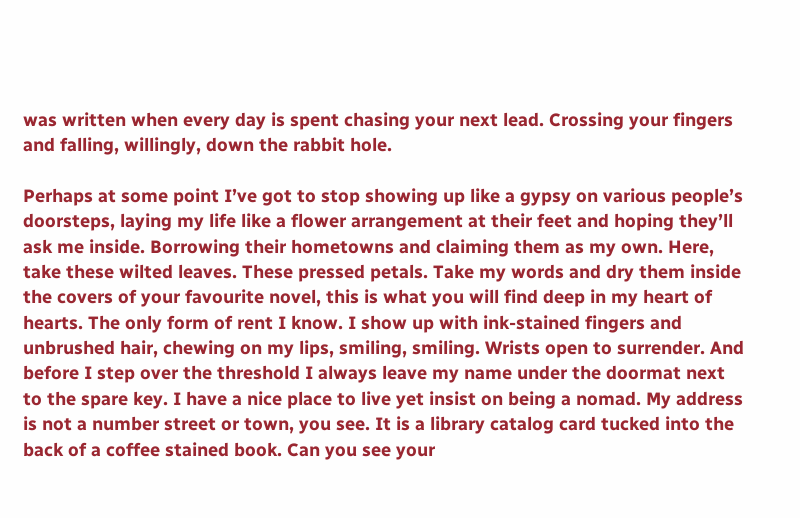was written when every day is spent chasing your next lead. Crossing your fingers and falling, willingly, down the rabbit hole.

Perhaps at some point I’ve got to stop showing up like a gypsy on various people’s doorsteps, laying my life like a flower arrangement at their feet and hoping they’ll ask me inside. Borrowing their hometowns and claiming them as my own. Here, take these wilted leaves. These pressed petals. Take my words and dry them inside the covers of your favourite novel, this is what you will find deep in my heart of hearts. The only form of rent I know. I show up with ink-stained fingers and unbrushed hair, chewing on my lips, smiling, smiling. Wrists open to surrender. And before I step over the threshold I always leave my name under the doormat next to the spare key. I have a nice place to live yet insist on being a nomad. My address is not a number street or town, you see. It is a library catalog card tucked into the back of a coffee stained book. Can you see your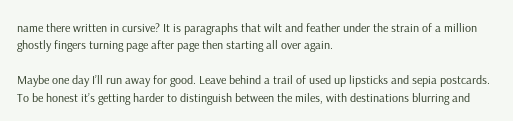name there written in cursive? It is paragraphs that wilt and feather under the strain of a million ghostly fingers turning page after page then starting all over again.

Maybe one day I’ll run away for good. Leave behind a trail of used up lipsticks and sepia postcards. To be honest it’s getting harder to distinguish between the miles, with destinations blurring and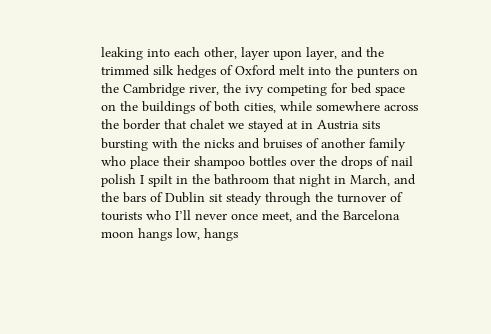leaking into each other, layer upon layer, and the trimmed silk hedges of Oxford melt into the punters on the Cambridge river, the ivy competing for bed space on the buildings of both cities, while somewhere across the border that chalet we stayed at in Austria sits bursting with the nicks and bruises of another family who place their shampoo bottles over the drops of nail polish I spilt in the bathroom that night in March, and the bars of Dublin sit steady through the turnover of tourists who I’ll never once meet, and the Barcelona moon hangs low, hangs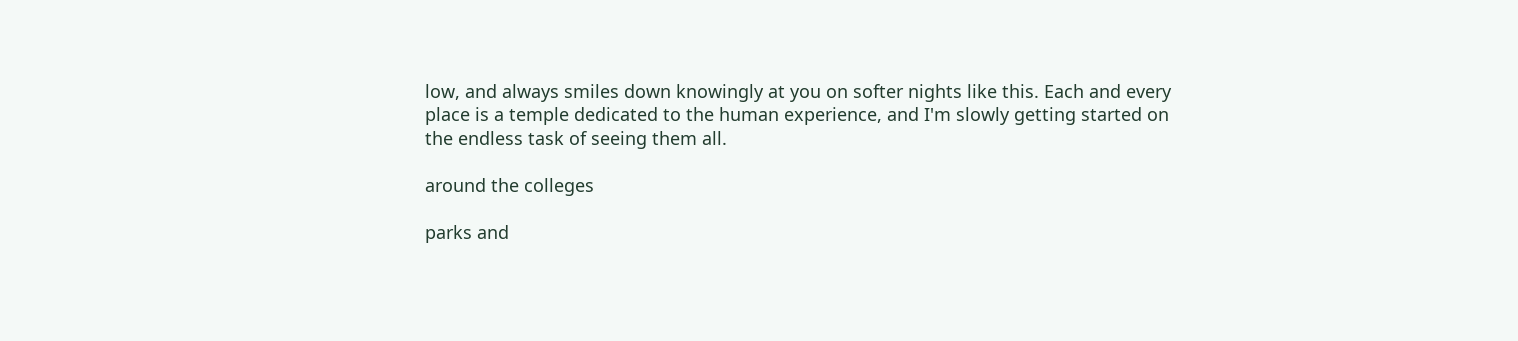low, and always smiles down knowingly at you on softer nights like this. Each and every place is a temple dedicated to the human experience, and I'm slowly getting started on the endless task of seeing them all.

around the colleges

parks and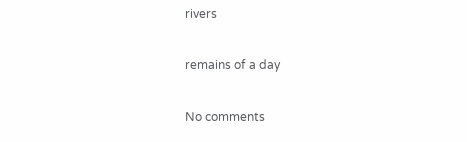rivers

remains of a day

No comments